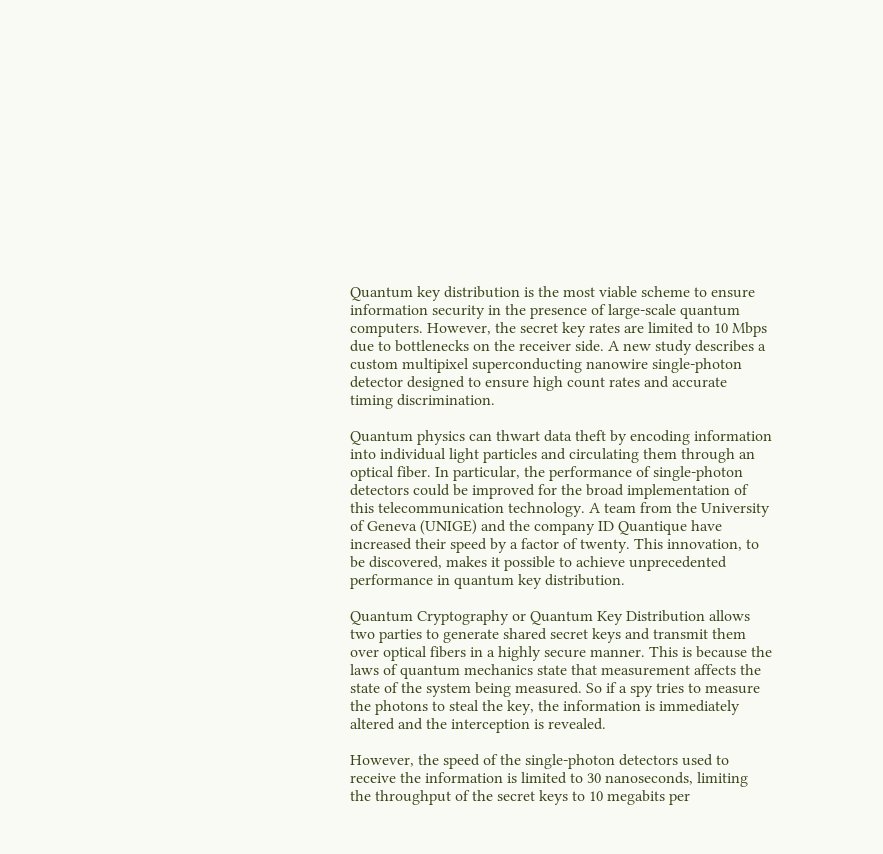Quantum key distribution is the most viable scheme to ensure information security in the presence of large-scale quantum computers. However, the secret key rates are limited to 10 Mbps due to bottlenecks on the receiver side. A new study describes a custom multipixel superconducting nanowire single-photon detector designed to ensure high count rates and accurate timing discrimination.

Quantum physics can thwart data theft by encoding information into individual light particles and circulating them through an optical fiber. In particular, the performance of single-photon detectors could be improved for the broad implementation of this telecommunication technology. A team from the University of Geneva (UNIGE) and the company ID Quantique have increased their speed by a factor of twenty. This innovation, to be discovered, makes it possible to achieve unprecedented performance in quantum key distribution.

Quantum Cryptography or Quantum Key Distribution allows two parties to generate shared secret keys and transmit them over optical fibers in a highly secure manner. This is because the laws of quantum mechanics state that measurement affects the state of the system being measured. So if a spy tries to measure the photons to steal the key, the information is immediately altered and the interception is revealed.

However, the speed of the single-photon detectors used to receive the information is limited to 30 nanoseconds, limiting the throughput of the secret keys to 10 megabits per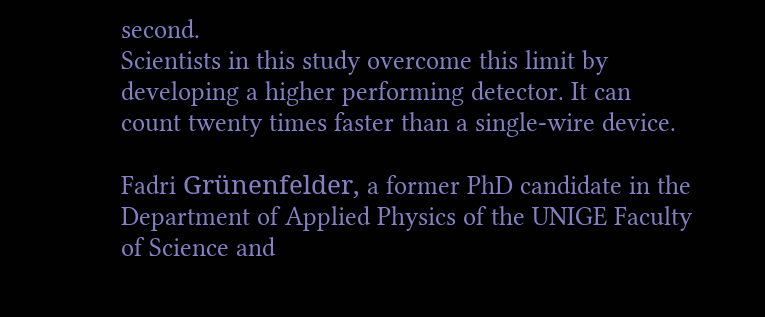second.
Scientists in this study overcome this limit by developing a higher performing detector. It can count twenty times faster than a single-wire device.

Fadri Grünenfelder, a former PhD candidate in the Department of Applied Physics of the UNIGE Faculty of Science and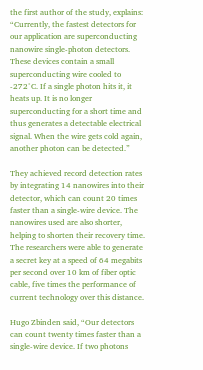the first author of the study, explains: “Currently, the fastest detectors for our application are superconducting nanowire single-photon detectors. These devices contain a small superconducting wire cooled to -272°C. If a single photon hits it, it heats up. It is no longer superconducting for a short time and thus generates a detectable electrical signal. When the wire gets cold again, another photon can be detected.”

They achieved record detection rates by integrating 14 nanowires into their detector, which can count 20 times faster than a single-wire device. The nanowires used are also shorter, helping to shorten their recovery time. The researchers were able to generate a secret key at a speed of 64 megabits per second over 10 km of fiber optic cable, five times the performance of current technology over this distance.

Hugo Zbinden said, “Our detectors can count twenty times faster than a single-wire device. If two photons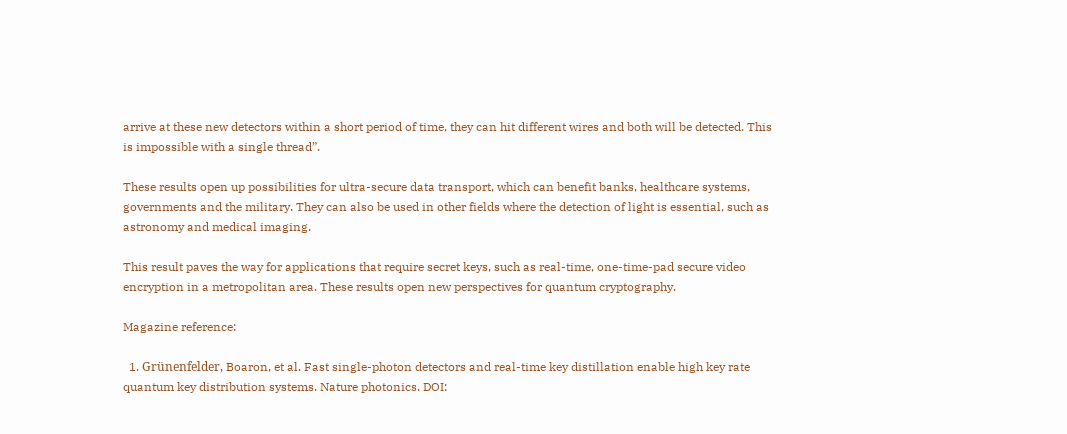arrive at these new detectors within a short period of time, they can hit different wires and both will be detected. This is impossible with a single thread”.

These results open up possibilities for ultra-secure data transport, which can benefit banks, healthcare systems, governments and the military. They can also be used in other fields where the detection of light is essential, such as astronomy and medical imaging.

This result paves the way for applications that require secret keys, such as real-time, one-time-pad secure video encryption in a metropolitan area. These results open new perspectives for quantum cryptography.

Magazine reference:

  1. Grünenfelder, Boaron, et al. Fast single-photon detectors and real-time key distillation enable high key rate quantum key distribution systems. Nature photonics. DOI: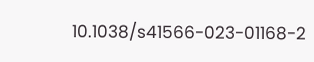10.1038/s41566-023-01168-2